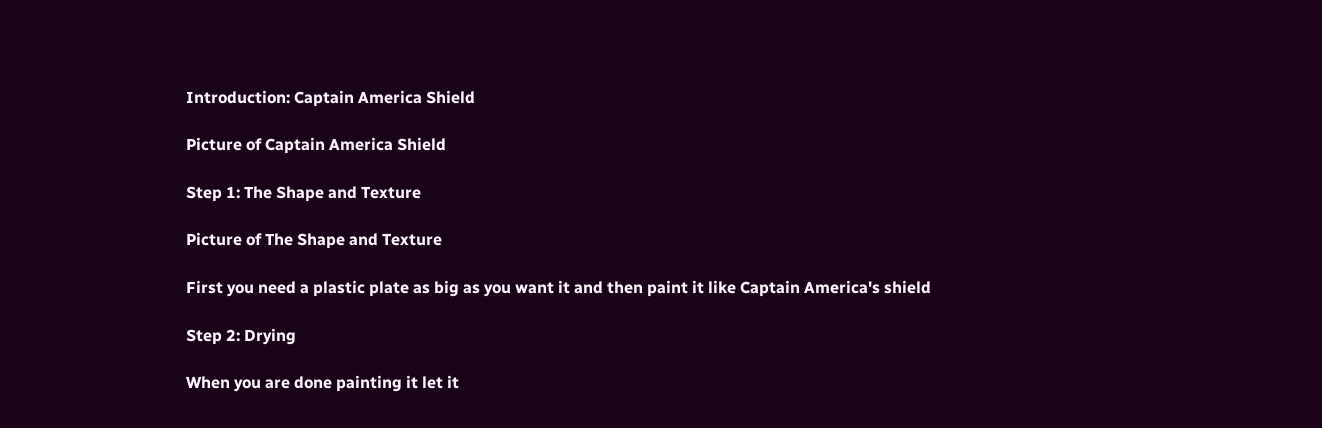Introduction: Captain America Shield

Picture of Captain America Shield

Step 1: The Shape and Texture

Picture of The Shape and Texture

First you need a plastic plate as big as you want it and then paint it like Captain America's shield

Step 2: Drying

When you are done painting it let it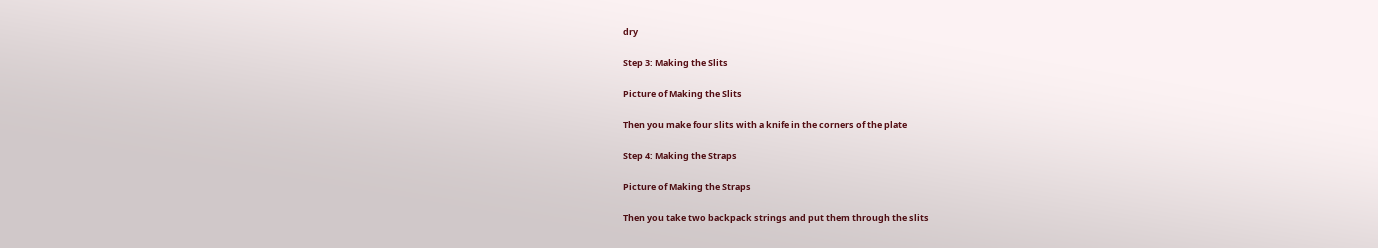dry

Step 3: Making the Slits

Picture of Making the Slits

Then you make four slits with a knife in the corners of the plate

Step 4: Making the Straps

Picture of Making the Straps

Then you take two backpack strings and put them through the slits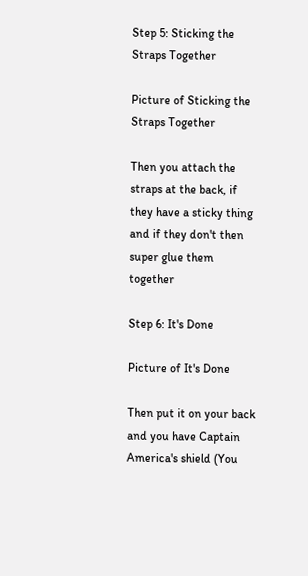Step 5: Sticking the Straps Together

Picture of Sticking the Straps Together

Then you attach the straps at the back, if they have a sticky thing and if they don't then super glue them together

Step 6: It's Done

Picture of It's Done

Then put it on your back and you have Captain America's shield (You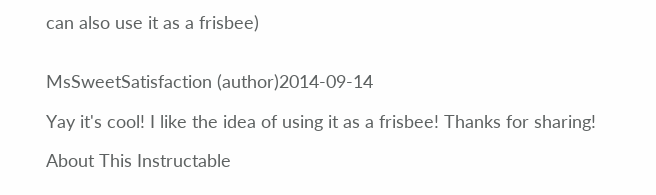can also use it as a frisbee)


MsSweetSatisfaction (author)2014-09-14

Yay it's cool! I like the idea of using it as a frisbee! Thanks for sharing!

About This Instructable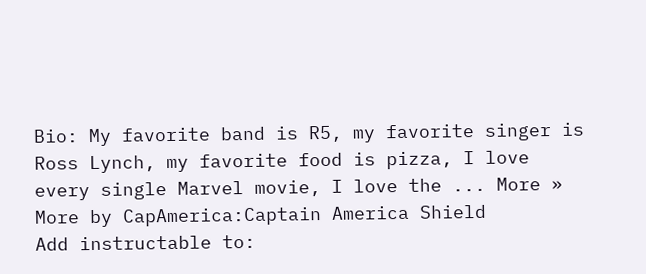Bio: My favorite band is R5, my favorite singer is Ross Lynch, my favorite food is pizza, I love every single Marvel movie, I love the ... More »
More by CapAmerica:Captain America Shield
Add instructable to: